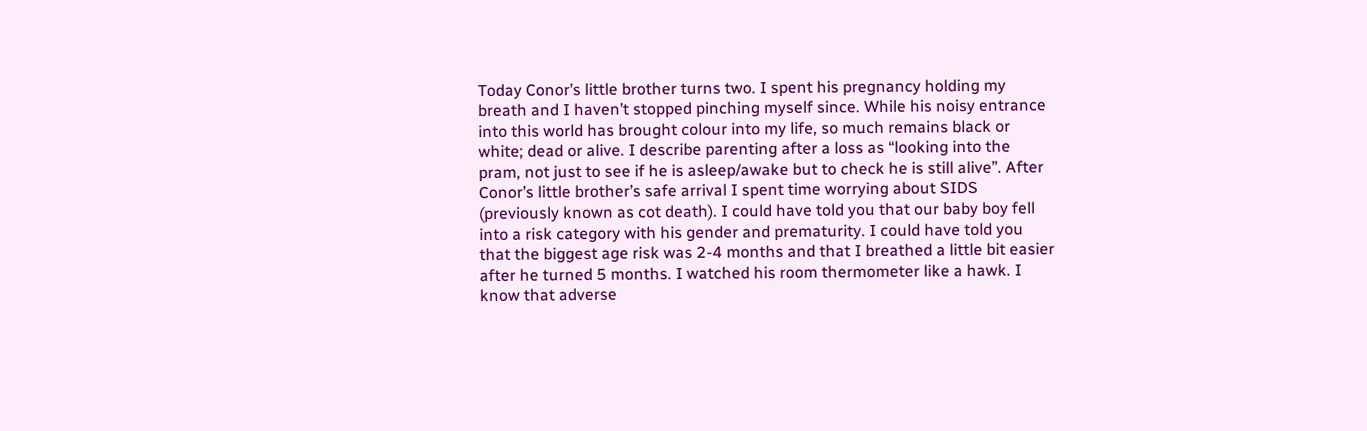Today Conor’s little brother turns two. I spent his pregnancy holding my breath and I haven’t stopped pinching myself since. While his noisy entrance into this world has brought colour into my life, so much remains black or white; dead or alive. I describe parenting after a loss as “looking into the pram, not just to see if he is asleep/awake but to check he is still alive”. After Conor’s little brother’s safe arrival I spent time worrying about SIDS (previously known as cot death). I could have told you that our baby boy fell into a risk category with his gender and prematurity. I could have told you that the biggest age risk was 2-4 months and that I breathed a little bit easier after he turned 5 months. I watched his room thermometer like a hawk. I know that adverse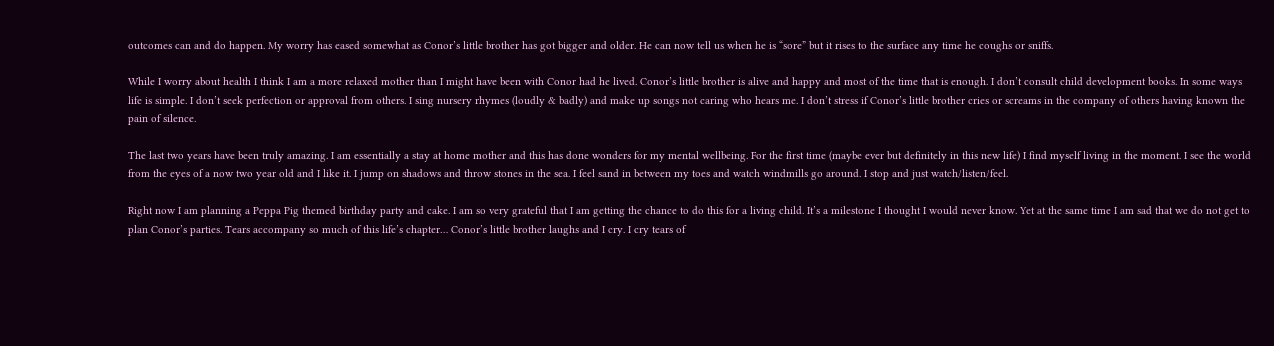outcomes can and do happen. My worry has eased somewhat as Conor’s little brother has got bigger and older. He can now tell us when he is “sore” but it rises to the surface any time he coughs or sniffs.

While I worry about health I think I am a more relaxed mother than I might have been with Conor had he lived. Conor’s little brother is alive and happy and most of the time that is enough. I don’t consult child development books. In some ways life is simple. I don’t seek perfection or approval from others. I sing nursery rhymes (loudly & badly) and make up songs not caring who hears me. I don’t stress if Conor’s little brother cries or screams in the company of others having known the pain of silence.

The last two years have been truly amazing. I am essentially a stay at home mother and this has done wonders for my mental wellbeing. For the first time (maybe ever but definitely in this new life) I find myself living in the moment. I see the world from the eyes of a now two year old and I like it. I jump on shadows and throw stones in the sea. I feel sand in between my toes and watch windmills go around. I stop and just watch/listen/feel.

Right now I am planning a Peppa Pig themed birthday party and cake. I am so very grateful that I am getting the chance to do this for a living child. It’s a milestone I thought I would never know. Yet at the same time I am sad that we do not get to plan Conor’s parties. Tears accompany so much of this life’s chapter… Conor’s little brother laughs and I cry. I cry tears of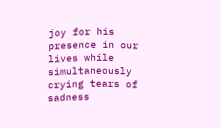joy for his presence in our lives while simultaneously crying tears of sadness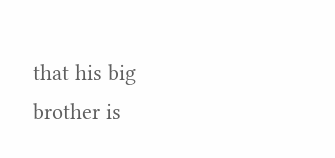that his big brother is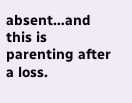absent…and this is parenting after a loss.